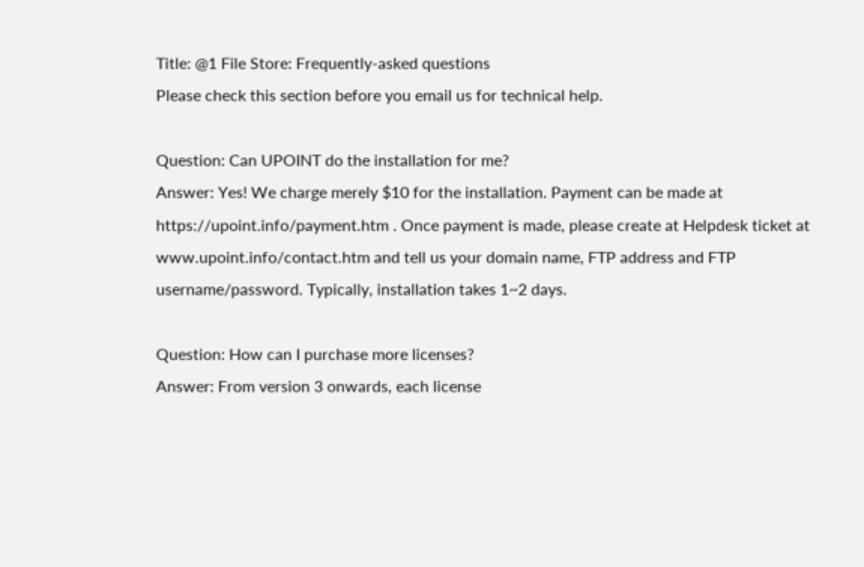Title: @1 File Store: Frequently-asked questions
Please check this section before you email us for technical help.

Question: Can UPOINT do the installation for me?
Answer: Yes! We charge merely $10 for the installation. Payment can be made at https://upoint.info/payment.htm . Once payment is made, please create at Helpdesk ticket at www.upoint.info/contact.htm and tell us your domain name, FTP address and FTP username/password. Typically, installation takes 1~2 days.

Question: How can I purchase more licenses?
Answer: From version 3 onwards, each license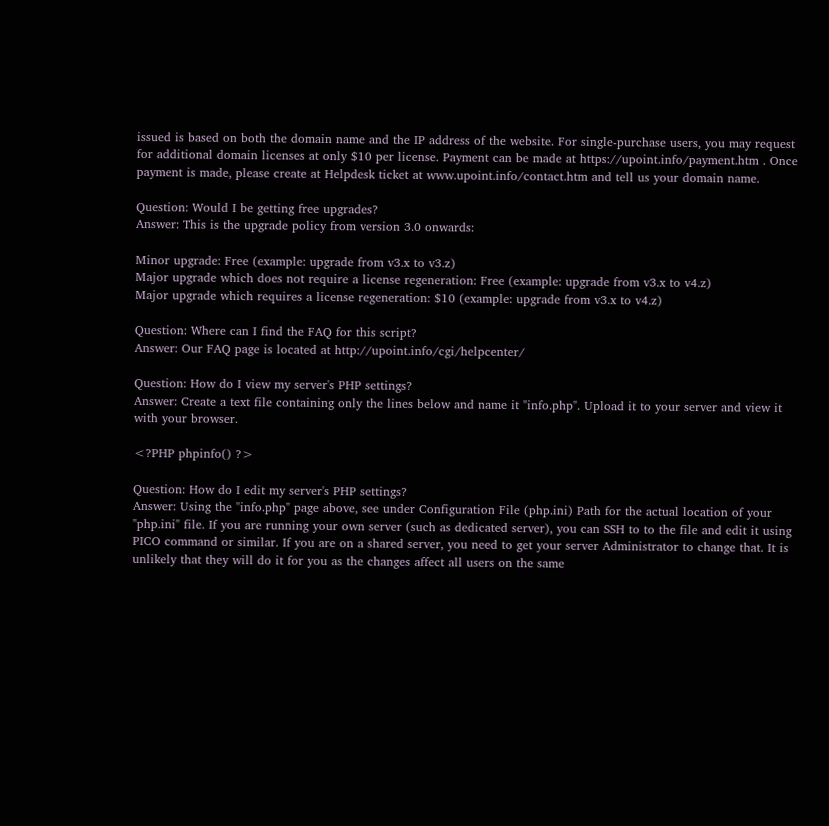issued is based on both the domain name and the IP address of the website. For single-purchase users, you may request for additional domain licenses at only $10 per license. Payment can be made at https://upoint.info/payment.htm . Once payment is made, please create at Helpdesk ticket at www.upoint.info/contact.htm and tell us your domain name.

Question: Would I be getting free upgrades?
Answer: This is the upgrade policy from version 3.0 onwards:

Minor upgrade: Free (example: upgrade from v3.x to v3.z)
Major upgrade which does not require a license regeneration: Free (example: upgrade from v3.x to v4.z)
Major upgrade which requires a license regeneration: $10 (example: upgrade from v3.x to v4.z)

Question: Where can I find the FAQ for this script?
Answer: Our FAQ page is located at http://upoint.info/cgi/helpcenter/

Question: How do I view my server's PHP settings?
Answer: Create a text file containing only the lines below and name it "info.php". Upload it to your server and view it with your browser.

<?PHP phpinfo() ?>

Question: How do I edit my server's PHP settings?
Answer: Using the "info.php" page above, see under Configuration File (php.ini) Path for the actual location of your "php.ini" file. If you are running your own server (such as dedicated server), you can SSH to to the file and edit it using PICO command or similar. If you are on a shared server, you need to get your server Administrator to change that. It is unlikely that they will do it for you as the changes affect all users on the same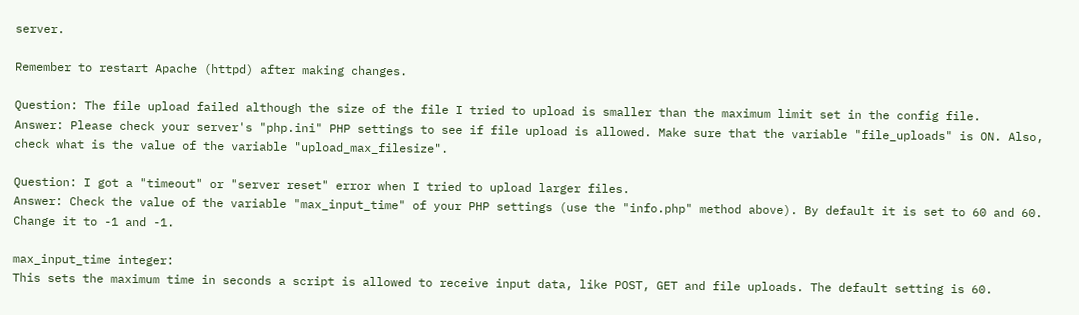server.

Remember to restart Apache (httpd) after making changes.

Question: The file upload failed although the size of the file I tried to upload is smaller than the maximum limit set in the config file.
Answer: Please check your server's "php.ini" PHP settings to see if file upload is allowed. Make sure that the variable "file_uploads" is ON. Also, check what is the value of the variable "upload_max_filesize".

Question: I got a "timeout" or "server reset" error when I tried to upload larger files.
Answer: Check the value of the variable "max_input_time" of your PHP settings (use the "info.php" method above). By default it is set to 60 and 60. Change it to -1 and -1.

max_input_time integer:
This sets the maximum time in seconds a script is allowed to receive input data, like POST, GET and file uploads. The default setting is 60.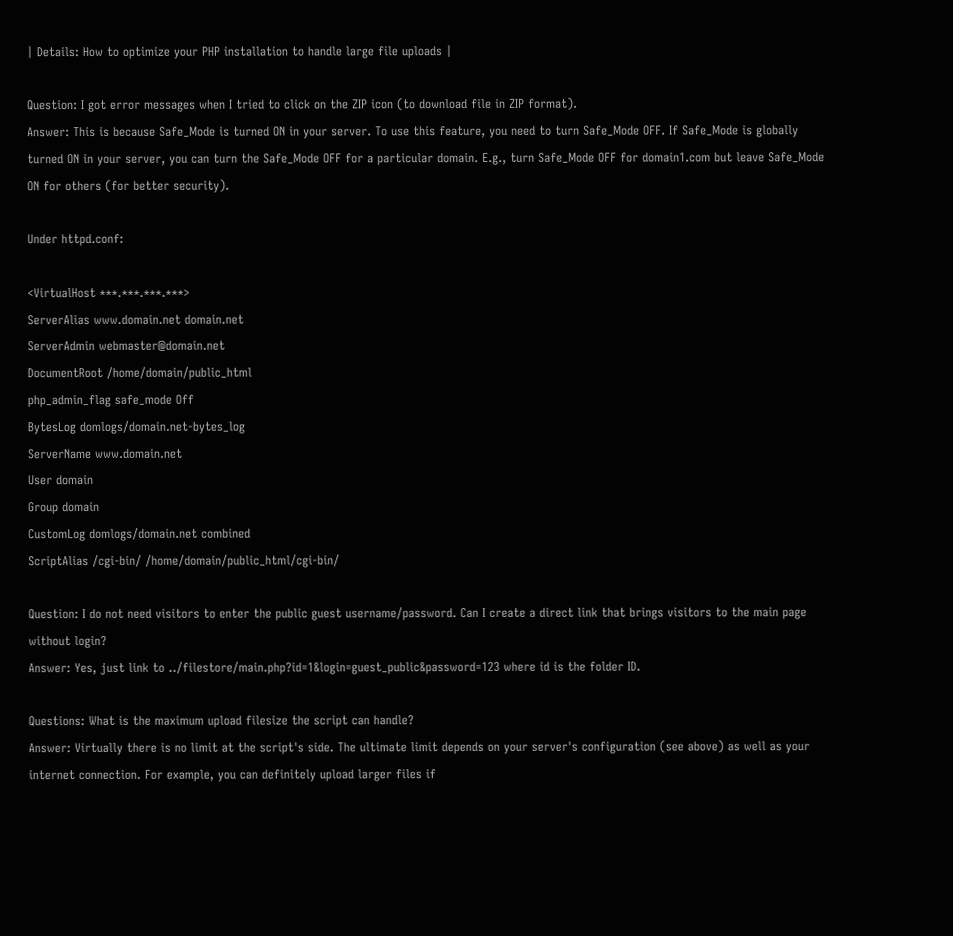| Details: How to optimize your PHP installation to handle large file uploads |

Question: I got error messages when I tried to click on the ZIP icon (to download file in ZIP format).
Answer: This is because Safe_Mode is turned ON in your server. To use this feature, you need to turn Safe_Mode OFF. If Safe_Mode is globally turned ON in your server, you can turn the Safe_Mode OFF for a particular domain. E.g., turn Safe_Mode OFF for domain1.com but leave Safe_Mode ON for others (for better security).

Under httpd.conf:

<VirtualHost ***.***.***.***>
ServerAlias www.domain.net domain.net
ServerAdmin webmaster@domain.net
DocumentRoot /home/domain/public_html
php_admin_flag safe_mode Off
BytesLog domlogs/domain.net-bytes_log
ServerName www.domain.net
User domain
Group domain
CustomLog domlogs/domain.net combined
ScriptAlias /cgi-bin/ /home/domain/public_html/cgi-bin/

Question: I do not need visitors to enter the public guest username/password. Can I create a direct link that brings visitors to the main page without login?
Answer: Yes, just link to ../filestore/main.php?id=1&login=guest_public&password=123 where id is the folder ID.

Questions: What is the maximum upload filesize the script can handle?
Answer: Virtually there is no limit at the script's side. The ultimate limit depends on your server's configuration (see above) as well as your internet connection. For example, you can definitely upload larger files if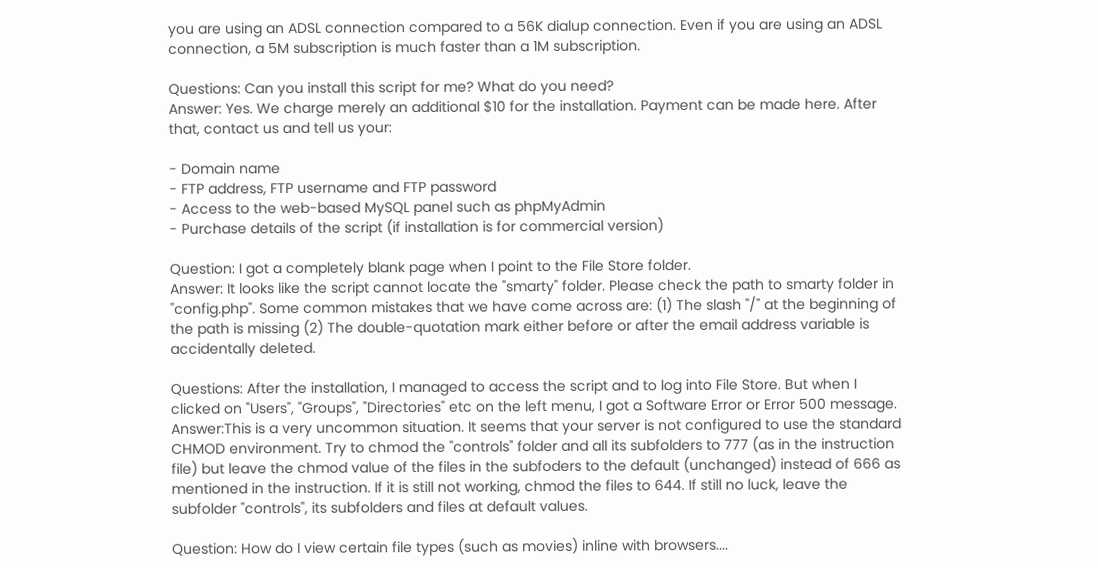you are using an ADSL connection compared to a 56K dialup connection. Even if you are using an ADSL connection, a 5M subscription is much faster than a 1M subscription.

Questions: Can you install this script for me? What do you need?
Answer: Yes. We charge merely an additional $10 for the installation. Payment can be made here. After that, contact us and tell us your:

- Domain name
- FTP address, FTP username and FTP password
- Access to the web-based MySQL panel such as phpMyAdmin
- Purchase details of the script (if installation is for commercial version)

Question: I got a completely blank page when I point to the File Store folder.
Answer: It looks like the script cannot locate the "smarty" folder. Please check the path to smarty folder in "config.php". Some common mistakes that we have come across are: (1) The slash "/" at the beginning of the path is missing (2) The double-quotation mark either before or after the email address variable is accidentally deleted.

Questions: After the installation, I managed to access the script and to log into File Store. But when I clicked on "Users", "Groups", "Directories" etc on the left menu, I got a Software Error or Error 500 message.
Answer:This is a very uncommon situation. It seems that your server is not configured to use the standard CHMOD environment. Try to chmod the "controls" folder and all its subfolders to 777 (as in the instruction file) but leave the chmod value of the files in the subfoders to the default (unchanged) instead of 666 as mentioned in the instruction. If it is still not working, chmod the files to 644. If still no luck, leave the subfolder "controls", its subfolders and files at default values.

Question: How do I view certain file types (such as movies) inline with browsers....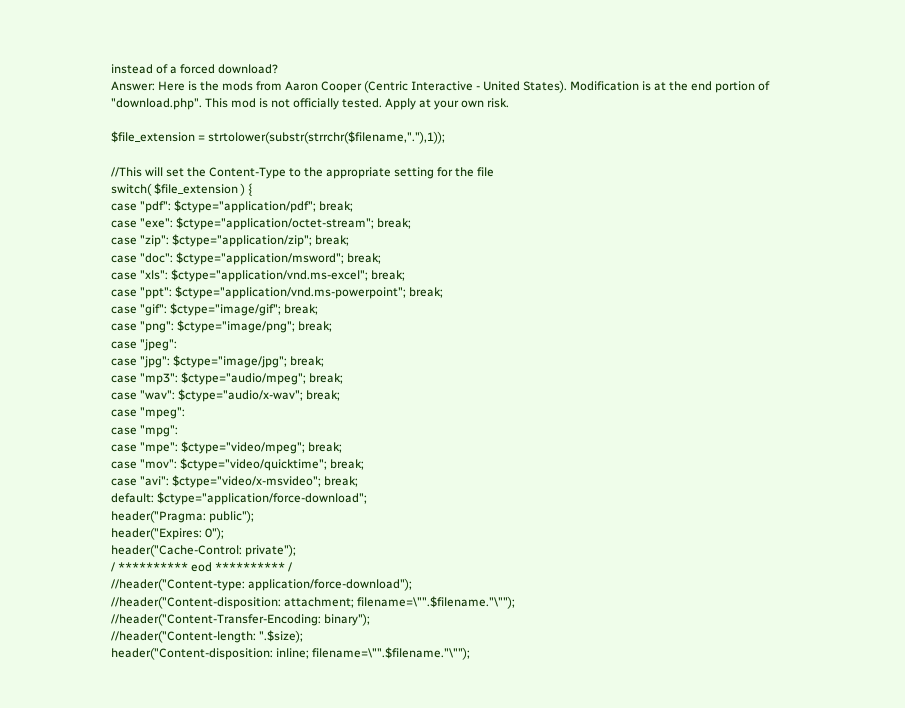instead of a forced download?
Answer: Here is the mods from Aaron Cooper (Centric Interactive - United States). Modification is at the end portion of "download.php". This mod is not officially tested. Apply at your own risk.

$file_extension = strtolower(substr(strrchr($filename,"."),1));

//This will set the Content-Type to the appropriate setting for the file
switch( $file_extension ) {
case "pdf": $ctype="application/pdf"; break;
case "exe": $ctype="application/octet-stream"; break;
case "zip": $ctype="application/zip"; break;
case "doc": $ctype="application/msword"; break;
case "xls": $ctype="application/vnd.ms-excel"; break;
case "ppt": $ctype="application/vnd.ms-powerpoint"; break;
case "gif": $ctype="image/gif"; break;
case "png": $ctype="image/png"; break;
case "jpeg":
case "jpg": $ctype="image/jpg"; break;
case "mp3": $ctype="audio/mpeg"; break;
case "wav": $ctype="audio/x-wav"; break;
case "mpeg":
case "mpg":
case "mpe": $ctype="video/mpeg"; break;
case "mov": $ctype="video/quicktime"; break;
case "avi": $ctype="video/x-msvideo"; break;
default: $ctype="application/force-download";
header("Pragma: public");
header("Expires: 0");
header("Cache-Control: private");
/ ********** eod ********** /
//header("Content-type: application/force-download");
//header("Content-disposition: attachment; filename=\"".$filename."\"");
//header("Content-Transfer-Encoding: binary");
//header("Content-length: ".$size);
header("Content-disposition: inline; filename=\"".$filename."\"");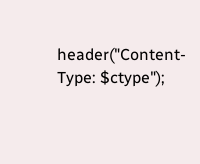header("Content-Type: $ctype");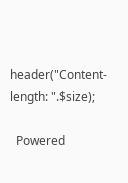header("Content-length: ".$size);

  Powered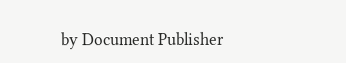by Document Publisher